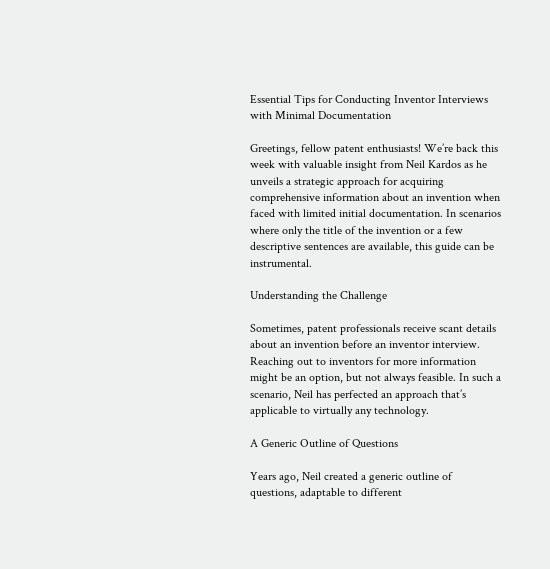Essential Tips for Conducting Inventor Interviews with Minimal Documentation

Greetings, fellow patent enthusiasts! We’re back this week with valuable insight from Neil Kardos as he unveils a strategic approach for acquiring comprehensive information about an invention when faced with limited initial documentation. In scenarios where only the title of the invention or a few descriptive sentences are available, this guide can be instrumental.

Understanding the Challenge

Sometimes, patent professionals receive scant details about an invention before an inventor interview. Reaching out to inventors for more information might be an option, but not always feasible. In such a scenario, Neil has perfected an approach that’s applicable to virtually any technology.

A Generic Outline of Questions

Years ago, Neil created a generic outline of questions, adaptable to different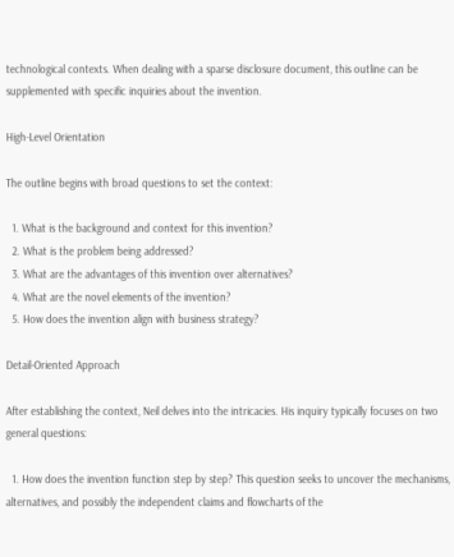technological contexts. When dealing with a sparse disclosure document, this outline can be supplemented with specific inquiries about the invention.

High-Level Orientation

The outline begins with broad questions to set the context:

  1. What is the background and context for this invention?
  2. What is the problem being addressed?
  3. What are the advantages of this invention over alternatives?
  4. What are the novel elements of the invention?
  5. How does the invention align with business strategy?

Detail-Oriented Approach

After establishing the context, Neil delves into the intricacies. His inquiry typically focuses on two general questions:

  1. How does the invention function step by step? This question seeks to uncover the mechanisms, alternatives, and possibly the independent claims and flowcharts of the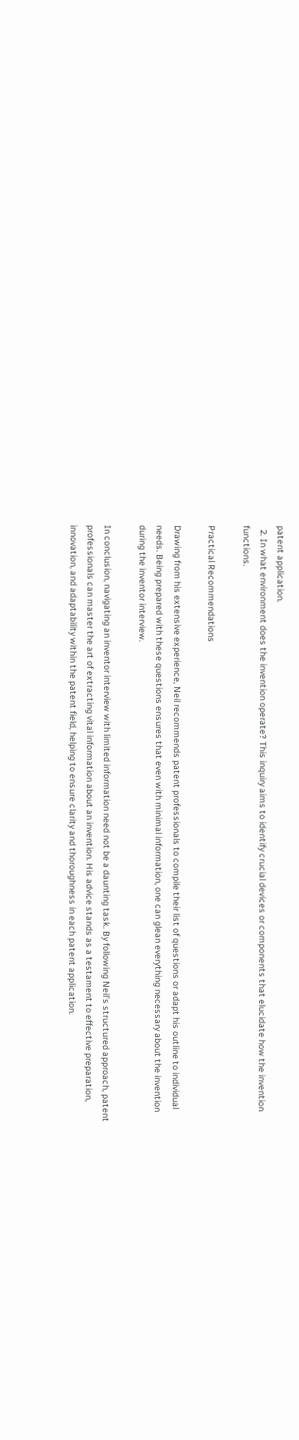patent application.
  2. In what environment does the invention operate? This inquiry aims to identify crucial devices or components that elucidate how the invention functions.

Practical Recommendations

Drawing from his extensive experience, Neil recommends patent professionals to compile their list of questions or adapt his outline to individual needs. Being prepared with these questions ensures that even with minimal information, one can glean everything necessary about the invention during the inventor interview.

In conclusion, navigating an inventor interview with limited information need not be a daunting task. By following Neil’s structured approach, patent professionals can master the art of extracting vital information about an invention. His advice stands as a testament to effective preparation, innovation, and adaptability within the patent field, helping to ensure clarity and thoroughness in each patent application.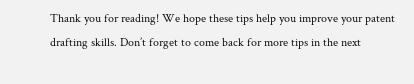Thank you for reading! We hope these tips help you improve your patent drafting skills. Don’t forget to come back for more tips in the next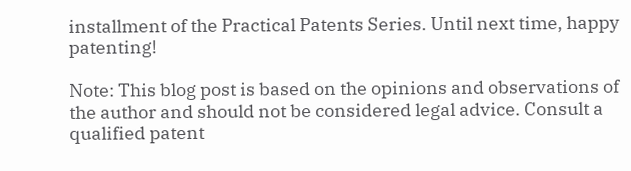installment of the Practical Patents Series. Until next time, happy patenting!

Note: This blog post is based on the opinions and observations of the author and should not be considered legal advice. Consult a qualified patent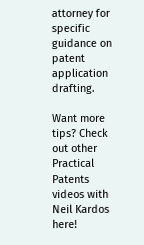attorney for specific guidance on patent application drafting.

Want more tips? Check out other Practical Patents videos with Neil Kardos here!